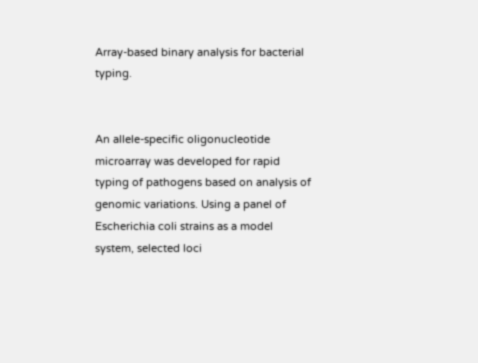Array-based binary analysis for bacterial typing.


An allele-specific oligonucleotide microarray was developed for rapid typing of pathogens based on analysis of genomic variations. Using a panel of Escherichia coli strains as a model system, selected loci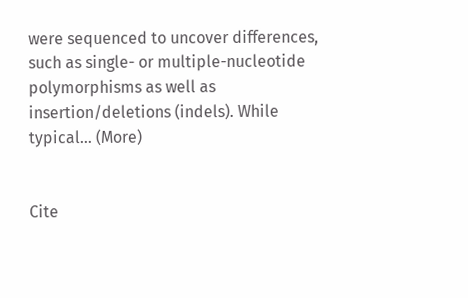were sequenced to uncover differences, such as single- or multiple-nucleotide polymorphisms as well as insertion/deletions (indels). While typical… (More)


Cite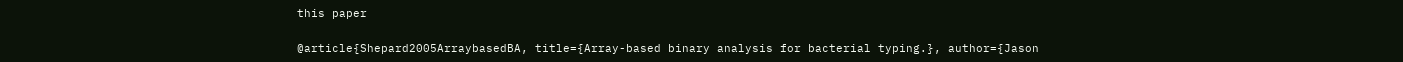this paper

@article{Shepard2005ArraybasedBA, title={Array-based binary analysis for bacterial typing.}, author={Jason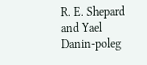R. E. Shepard and Yael Danin-poleg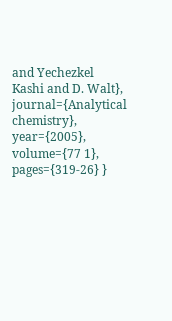and Yechezkel Kashi and D. Walt}, journal={Analytical chemistry}, year={2005}, volume={77 1}, pages={319-26} }